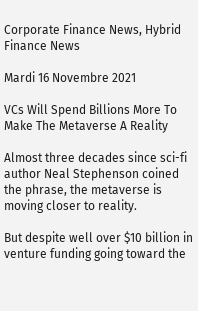Corporate Finance News, Hybrid Finance News

Mardi 16 Novembre 2021

VCs Will Spend Billions More To Make The Metaverse A Reality

Almost three decades since sci-fi author Neal Stephenson coined the phrase, the metaverse is moving closer to reality.

But despite well over $10 billion in venture funding going toward the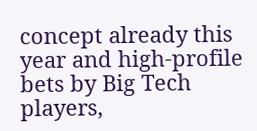concept already this year and high-profile bets by Big Tech players,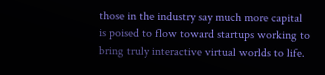those in the industry say much more capital is poised to flow toward startups working to bring truly interactive virtual worlds to life.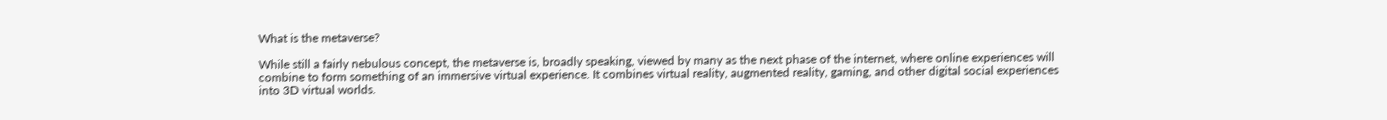What is the metaverse?

While still a fairly nebulous concept, the metaverse is, broadly speaking, viewed by many as the next phase of the internet, where online experiences will combine to form something of an immersive virtual experience. It combines virtual reality, augmented reality, gaming, and other digital social experiences into 3D virtual worlds.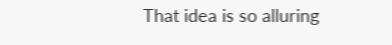That idea is so alluring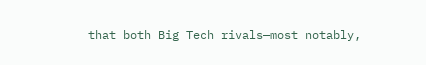that both Big Tech rivals—most notably,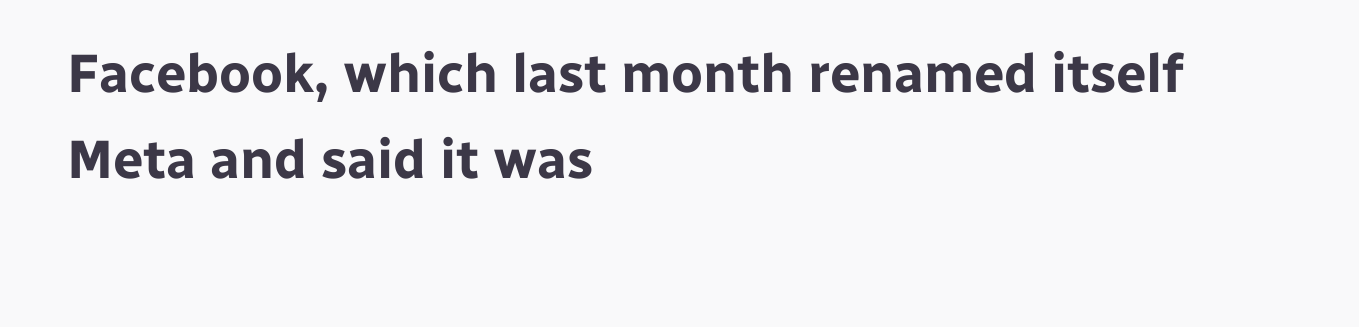Facebook, which last month renamed itself Meta and said it was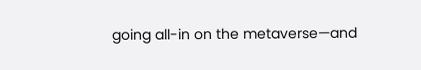going all-in on the metaverse—and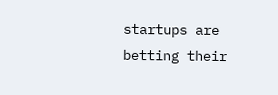startups are betting their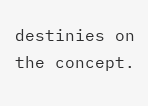destinies on the concept.